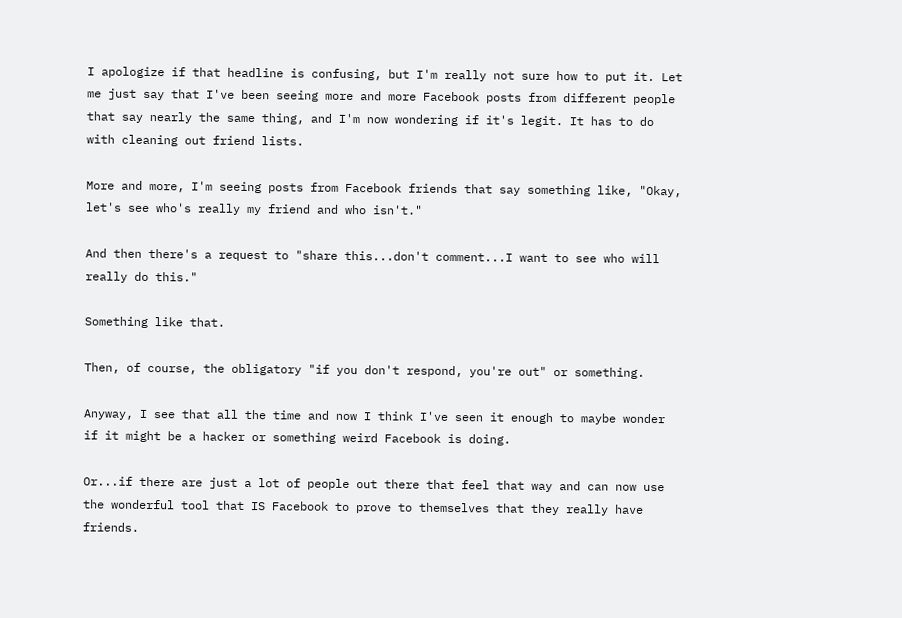I apologize if that headline is confusing, but I'm really not sure how to put it. Let me just say that I've been seeing more and more Facebook posts from different people that say nearly the same thing, and I'm now wondering if it's legit. It has to do with cleaning out friend lists.

More and more, I'm seeing posts from Facebook friends that say something like, "Okay, let's see who's really my friend and who isn't."

And then there's a request to "share this...don't comment...I want to see who will really do this."

Something like that.

Then, of course, the obligatory "if you don't respond, you're out" or something.

Anyway, I see that all the time and now I think I've seen it enough to maybe wonder if it might be a hacker or something weird Facebook is doing.

Or...if there are just a lot of people out there that feel that way and can now use the wonderful tool that IS Facebook to prove to themselves that they really have friends.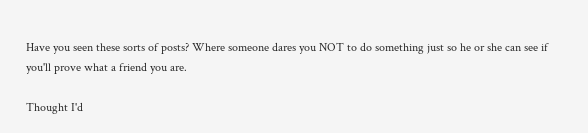Have you seen these sorts of posts? Where someone dares you NOT to do something just so he or she can see if you'll prove what a friend you are.

Thought I'd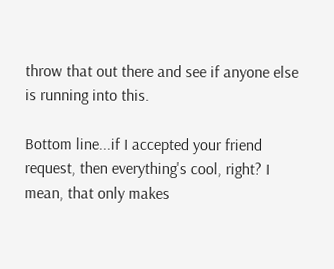throw that out there and see if anyone else is running into this.

Bottom line...if I accepted your friend request, then everything's cool, right? I mean, that only makes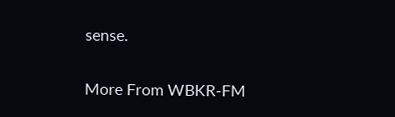sense.

More From WBKR-FM